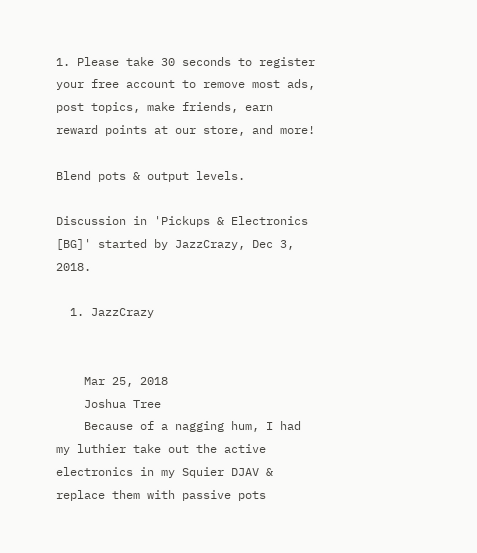1. Please take 30 seconds to register your free account to remove most ads, post topics, make friends, earn reward points at our store, and more!

Blend pots & output levels.

Discussion in 'Pickups & Electronics [BG]' started by JazzCrazy, Dec 3, 2018.

  1. JazzCrazy


    Mar 25, 2018
    Joshua Tree
    Because of a nagging hum, I had my luthier take out the active electronics in my Squier DJAV & replace them with passive pots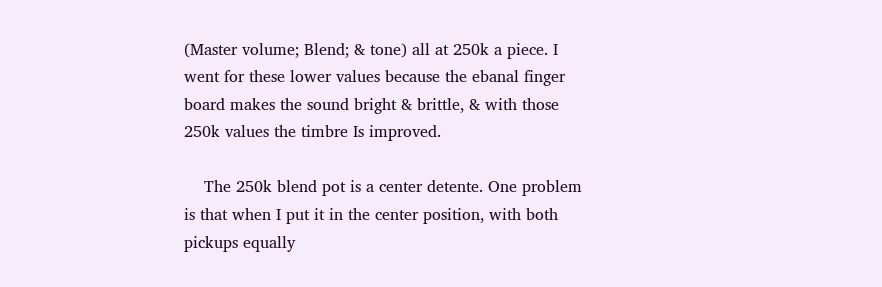(Master volume; Blend; & tone) all at 250k a piece. I went for these lower values because the ebanal finger board makes the sound bright & brittle, & with those 250k values the timbre Is improved.

    The 250k blend pot is a center detente. One problem is that when I put it in the center position, with both pickups equally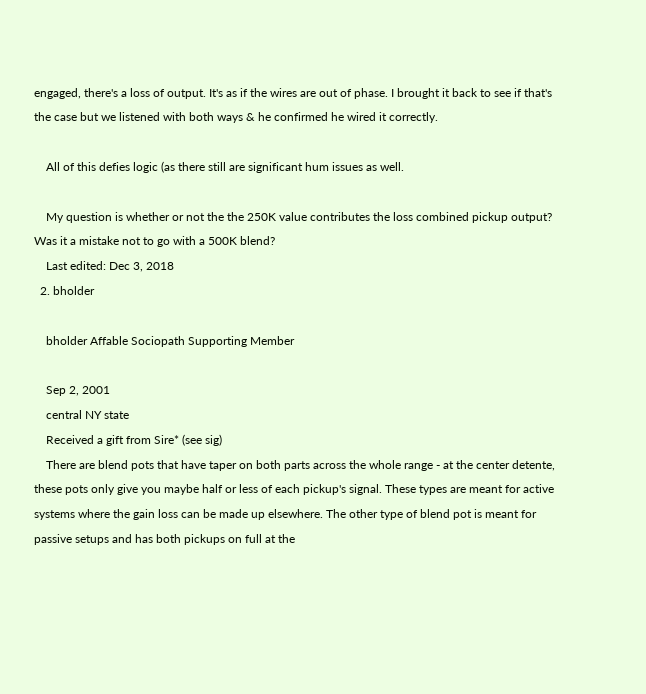engaged, there's a loss of output. It's as if the wires are out of phase. I brought it back to see if that's the case but we listened with both ways & he confirmed he wired it correctly.

    All of this defies logic (as there still are significant hum issues as well.

    My question is whether or not the the 250K value contributes the loss combined pickup output? Was it a mistake not to go with a 500K blend?
    Last edited: Dec 3, 2018
  2. bholder

    bholder Affable Sociopath Supporting Member

    Sep 2, 2001
    central NY state
    Received a gift from Sire* (see sig)
    There are blend pots that have taper on both parts across the whole range - at the center detente, these pots only give you maybe half or less of each pickup's signal. These types are meant for active systems where the gain loss can be made up elsewhere. The other type of blend pot is meant for passive setups and has both pickups on full at the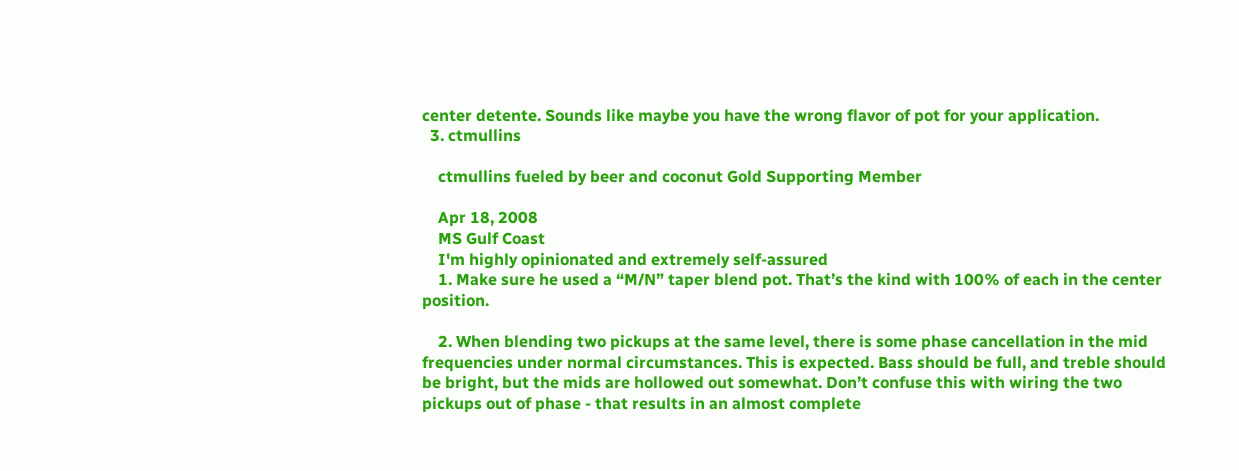center detente. Sounds like maybe you have the wrong flavor of pot for your application.
  3. ctmullins

    ctmullins fueled by beer and coconut Gold Supporting Member

    Apr 18, 2008
    MS Gulf Coast
    I'm highly opinionated and extremely self-assured
    1. Make sure he used a “M/N” taper blend pot. That’s the kind with 100% of each in the center position.

    2. When blending two pickups at the same level, there is some phase cancellation in the mid frequencies under normal circumstances. This is expected. Bass should be full, and treble should be bright, but the mids are hollowed out somewhat. Don’t confuse this with wiring the two pickups out of phase - that results in an almost complete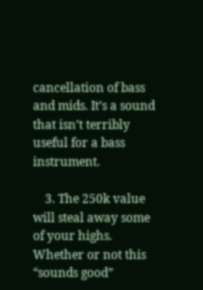cancellation of bass and mids. It’s a sound that isn’t terribly useful for a bass instrument.

    3. The 250k value will steal away some of your highs. Whether or not this “sounds good”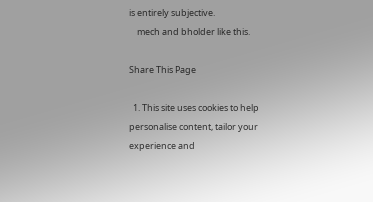is entirely subjective.
    mech and bholder like this.

Share This Page

  1. This site uses cookies to help personalise content, tailor your experience and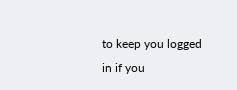to keep you logged in if you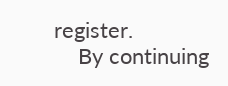register.
    By continuing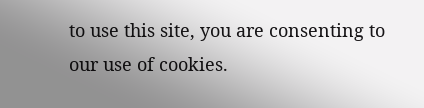to use this site, you are consenting to our use of cookies.